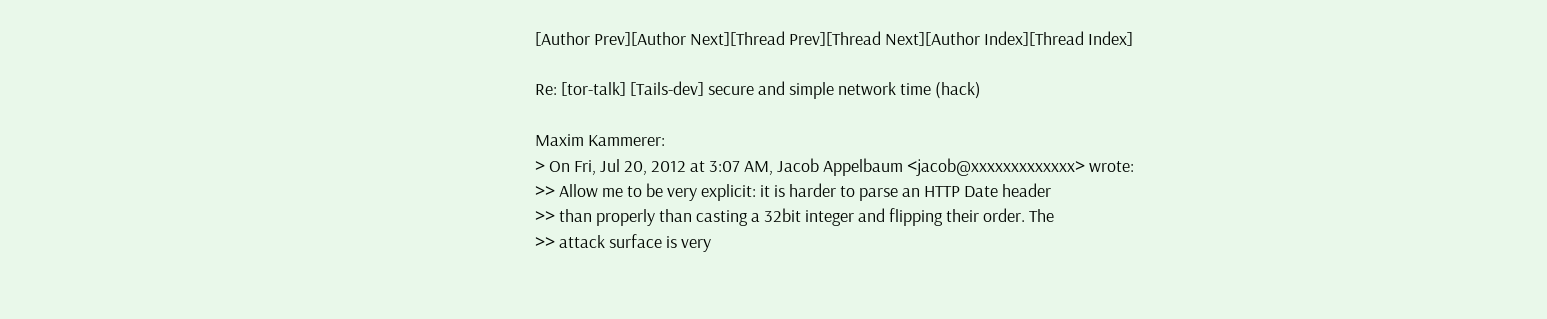[Author Prev][Author Next][Thread Prev][Thread Next][Author Index][Thread Index]

Re: [tor-talk] [Tails-dev] secure and simple network time (hack)

Maxim Kammerer:
> On Fri, Jul 20, 2012 at 3:07 AM, Jacob Appelbaum <jacob@xxxxxxxxxxxxx> wrote:
>> Allow me to be very explicit: it is harder to parse an HTTP Date header
>> than properly than casting a 32bit integer and flipping their order. The
>> attack surface is very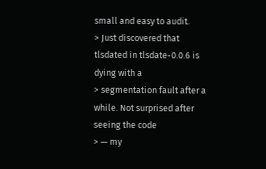small and easy to audit.
> Just discovered that tlsdated in tlsdate-0.0.6 is dying with a
> segmentation fault after a while. Not surprised after seeing the code
> — my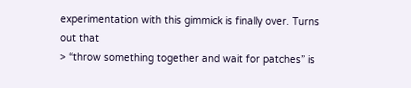experimentation with this gimmick is finally over. Turns out that
> “throw something together and wait for patches” is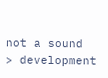not a sound
> development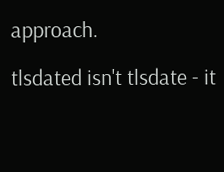approach.

tlsdated isn't tlsdate - it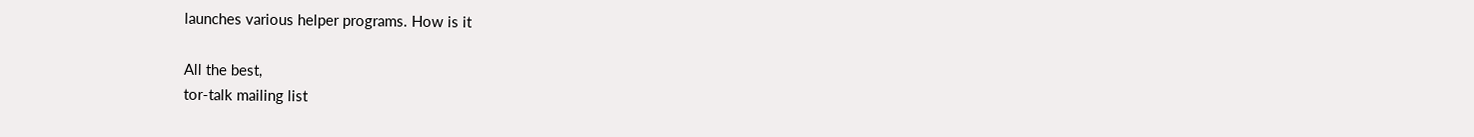launches various helper programs. How is it

All the best,
tor-talk mailing list